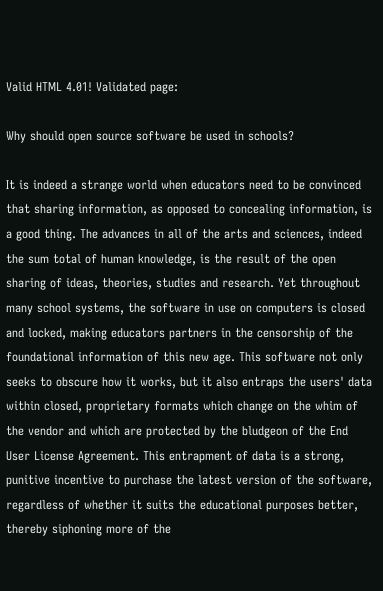Valid HTML 4.01! Validated page:

Why should open source software be used in schools?

It is indeed a strange world when educators need to be convinced that sharing information, as opposed to concealing information, is a good thing. The advances in all of the arts and sciences, indeed the sum total of human knowledge, is the result of the open sharing of ideas, theories, studies and research. Yet throughout many school systems, the software in use on computers is closed and locked, making educators partners in the censorship of the foundational information of this new age. This software not only seeks to obscure how it works, but it also entraps the users' data within closed, proprietary formats which change on the whim of the vendor and which are protected by the bludgeon of the End User License Agreement. This entrapment of data is a strong, punitive incentive to purchase the latest version of the software, regardless of whether it suits the educational purposes better, thereby siphoning more of the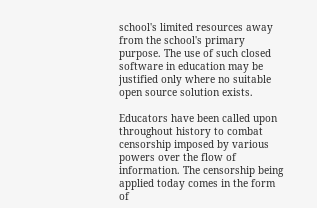school's limited resources away from the school's primary purpose. The use of such closed software in education may be justified only where no suitable open source solution exists.

Educators have been called upon throughout history to combat censorship imposed by various powers over the flow of information. The censorship being applied today comes in the form of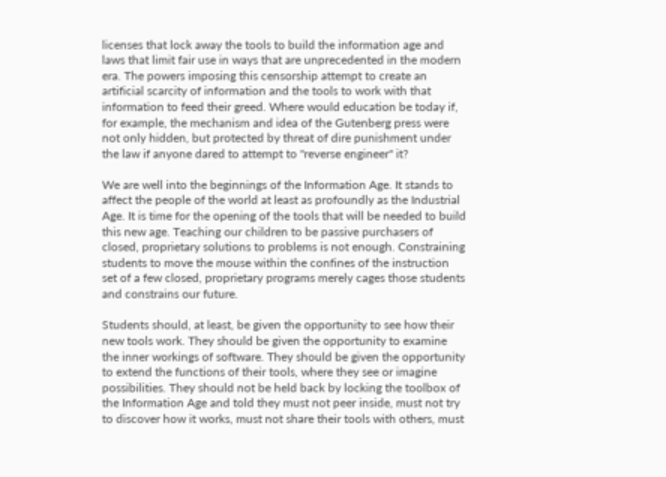licenses that lock away the tools to build the information age and laws that limit fair use in ways that are unprecedented in the modern era. The powers imposing this censorship attempt to create an artificial scarcity of information and the tools to work with that information to feed their greed. Where would education be today if, for example, the mechanism and idea of the Gutenberg press were not only hidden, but protected by threat of dire punishment under the law if anyone dared to attempt to "reverse engineer" it?

We are well into the beginnings of the Information Age. It stands to affect the people of the world at least as profoundly as the Industrial Age. It is time for the opening of the tools that will be needed to build this new age. Teaching our children to be passive purchasers of closed, proprietary solutions to problems is not enough. Constraining students to move the mouse within the confines of the instruction set of a few closed, proprietary programs merely cages those students and constrains our future.

Students should, at least, be given the opportunity to see how their new tools work. They should be given the opportunity to examine the inner workings of software. They should be given the opportunity to extend the functions of their tools, where they see or imagine possibilities. They should not be held back by locking the toolbox of the Information Age and told they must not peer inside, must not try to discover how it works, must not share their tools with others, must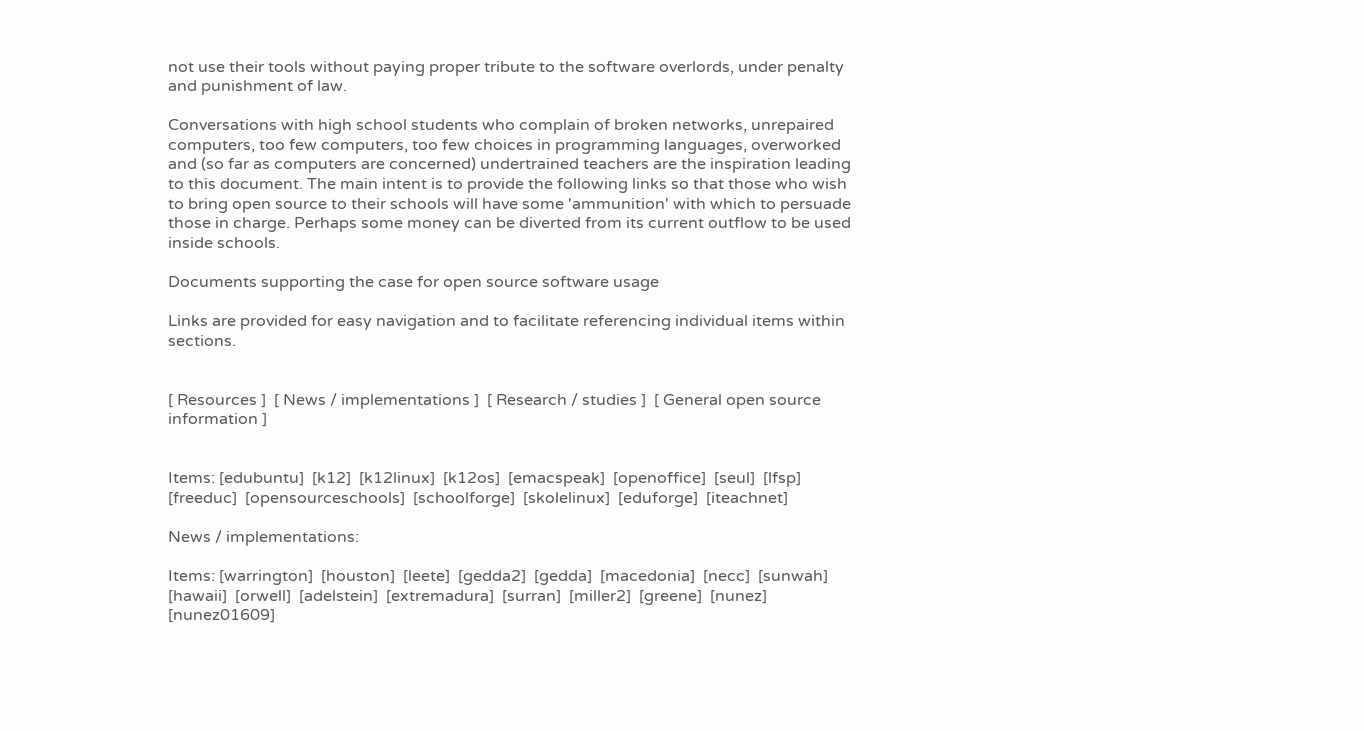not use their tools without paying proper tribute to the software overlords, under penalty and punishment of law.

Conversations with high school students who complain of broken networks, unrepaired computers, too few computers, too few choices in programming languages, overworked and (so far as computers are concerned) undertrained teachers are the inspiration leading to this document. The main intent is to provide the following links so that those who wish to bring open source to their schools will have some 'ammunition' with which to persuade those in charge. Perhaps some money can be diverted from its current outflow to be used inside schools.

Documents supporting the case for open source software usage

Links are provided for easy navigation and to facilitate referencing individual items within sections.


[ Resources ]  [ News / implementations ]  [ Research / studies ]  [ General open source information ]


Items: [edubuntu]  [k12]  [k12linux]  [k12os]  [emacspeak]  [openoffice]  [seul]  [lfsp]  [freeduc]  [opensourceschools]  [schoolforge]  [skolelinux]  [eduforge]  [iteachnet]

News / implementations:

Items: [warrington]  [houston]  [leete]  [gedda2]  [gedda]  [macedonia]  [necc]  [sunwah]  [hawaii]  [orwell]  [adelstein]  [extremadura]  [surran]  [miller2]  [greene]  [nunez]  [nunez01609]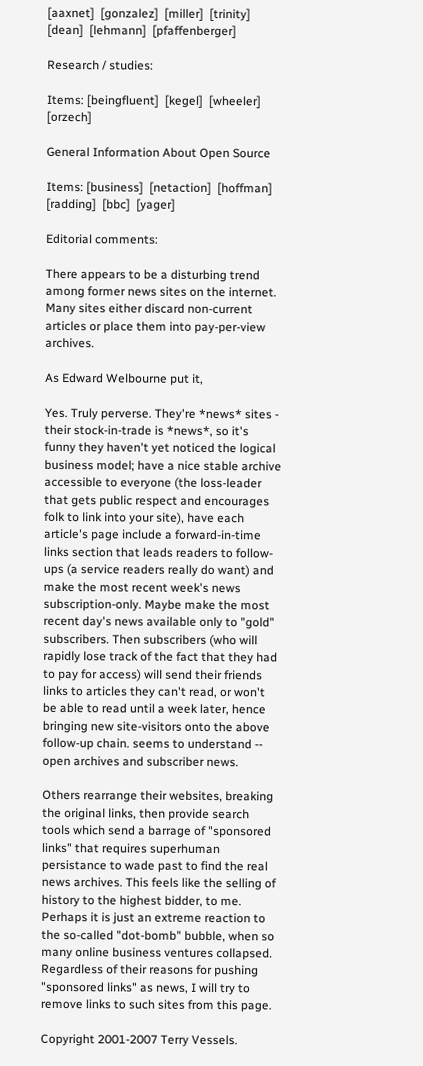[aaxnet]  [gonzalez]  [miller]  [trinity]  [dean]  [lehmann]  [pfaffenberger]

Research / studies:

Items: [beingfluent]  [kegel]  [wheeler]  [orzech]

General Information About Open Source

Items: [business]  [netaction]  [hoffman]  [radding]  [bbc]  [yager]

Editorial comments:

There appears to be a disturbing trend among former news sites on the internet. Many sites either discard non-current articles or place them into pay-per-view archives.

As Edward Welbourne put it,

Yes. Truly perverse. They're *news* sites - their stock-in-trade is *news*, so it's funny they haven't yet noticed the logical business model; have a nice stable archive accessible to everyone (the loss-leader that gets public respect and encourages folk to link into your site), have each article's page include a forward-in-time links section that leads readers to follow-ups (a service readers really do want) and make the most recent week's news subscription-only. Maybe make the most recent day's news available only to "gold" subscribers. Then subscribers (who will rapidly lose track of the fact that they had to pay for access) will send their friends links to articles they can't read, or won't be able to read until a week later, hence bringing new site-visitors onto the above follow-up chain. seems to understand -- open archives and subscriber news.

Others rearrange their websites, breaking the original links, then provide search tools which send a barrage of "sponsored links" that requires superhuman persistance to wade past to find the real news archives. This feels like the selling of history to the highest bidder, to me. Perhaps it is just an extreme reaction to the so-called "dot-bomb" bubble, when so many online business ventures collapsed. Regardless of their reasons for pushing "sponsored links" as news, I will try to remove links to such sites from this page.

Copyright 2001-2007 Terry Vessels.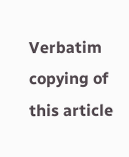Verbatim copying of this article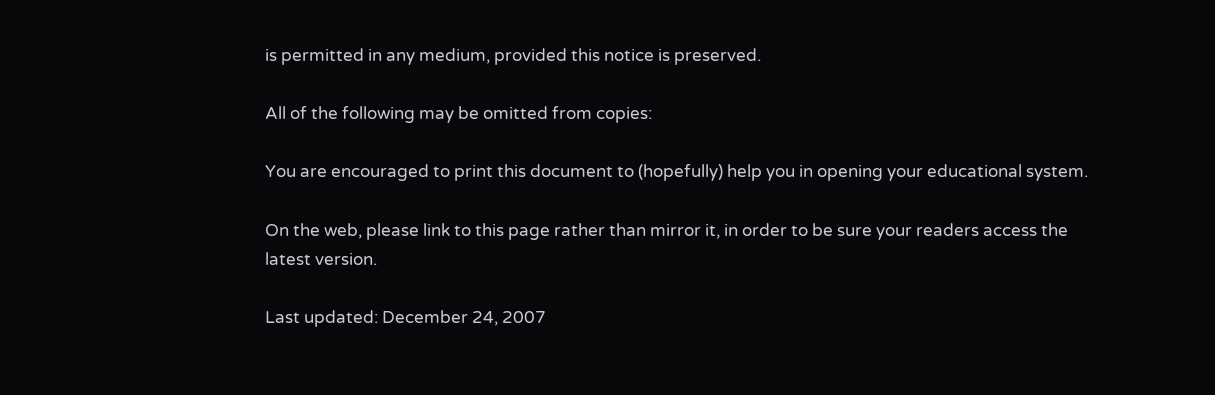is permitted in any medium, provided this notice is preserved.

All of the following may be omitted from copies:

You are encouraged to print this document to (hopefully) help you in opening your educational system.

On the web, please link to this page rather than mirror it, in order to be sure your readers access the latest version.

Last updated: December 24, 2007